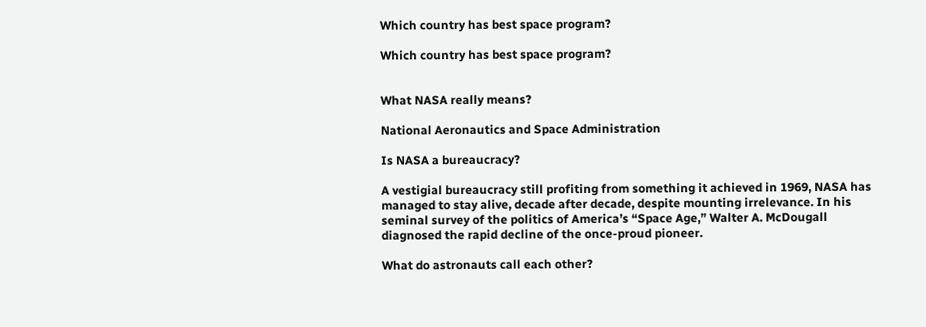Which country has best space program?

Which country has best space program?


What NASA really means?

National Aeronautics and Space Administration

Is NASA a bureaucracy?

A vestigial bureaucracy still profiting from something it achieved in 1969, NASA has managed to stay alive, decade after decade, despite mounting irrelevance. In his seminal survey of the politics of America’s “Space Age,” Walter A. McDougall diagnosed the rapid decline of the once-proud pioneer.

What do astronauts call each other?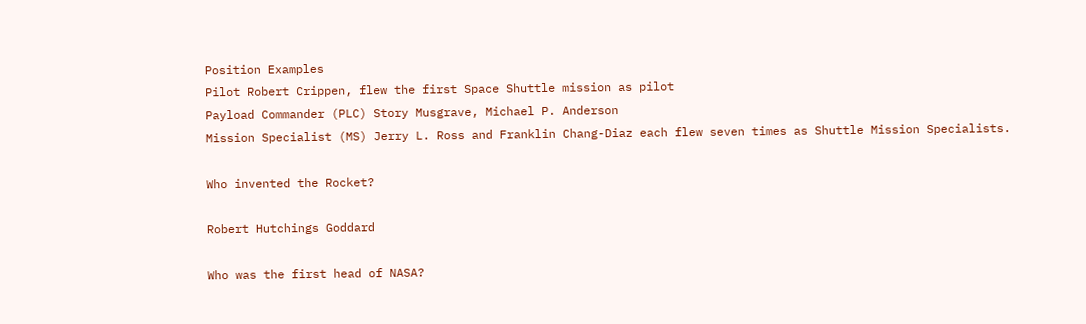Position Examples
Pilot Robert Crippen, flew the first Space Shuttle mission as pilot
Payload Commander (PLC) Story Musgrave, Michael P. Anderson
Mission Specialist (MS) Jerry L. Ross and Franklin Chang-Diaz each flew seven times as Shuttle Mission Specialists.

Who invented the Rocket?

Robert Hutchings Goddard

Who was the first head of NASA?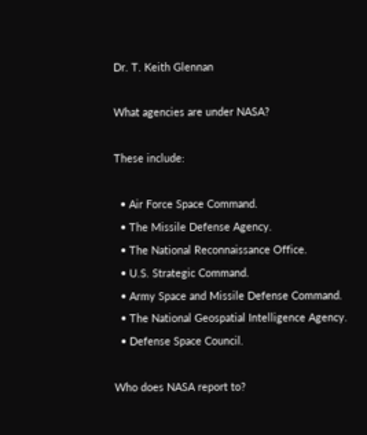Dr. T. Keith Glennan

What agencies are under NASA?

These include:

  • Air Force Space Command.
  • The Missile Defense Agency.
  • The National Reconnaissance Office.
  • U.S. Strategic Command.
  • Army Space and Missile Defense Command.
  • The National Geospatial Intelligence Agency.
  • Defense Space Council.

Who does NASA report to?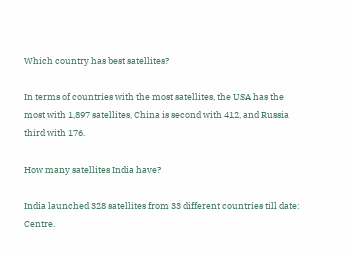Which country has best satellites?

In terms of countries with the most satellites, the USA has the most with 1,897 satellites, China is second with 412, and Russia third with 176.

How many satellites India have?

India launched 328 satellites from 33 different countries till date: Centre.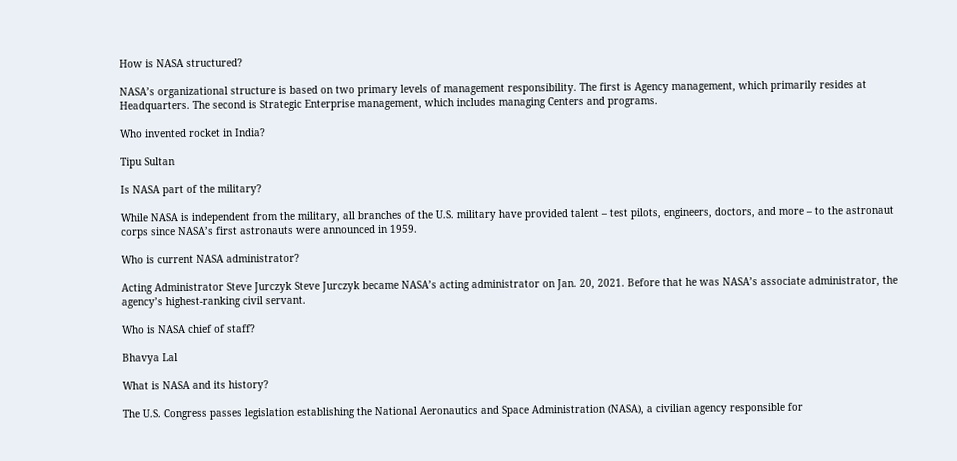How is NASA structured?

NASA’s organizational structure is based on two primary levels of management responsibility. The first is Agency management, which primarily resides at Headquarters. The second is Strategic Enterprise management, which includes managing Centers and programs.

Who invented rocket in India?

Tipu Sultan

Is NASA part of the military?

While NASA is independent from the military, all branches of the U.S. military have provided talent – test pilots, engineers, doctors, and more – to the astronaut corps since NASA’s first astronauts were announced in 1959.

Who is current NASA administrator?

Acting Administrator Steve Jurczyk Steve Jurczyk became NASA’s acting administrator on Jan. 20, 2021. Before that he was NASA’s associate administrator, the agency’s highest-ranking civil servant.

Who is NASA chief of staff?

Bhavya Lal

What is NASA and its history?

The U.S. Congress passes legislation establishing the National Aeronautics and Space Administration (NASA), a civilian agency responsible for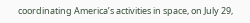coordinating America’s activities in space, on July 29,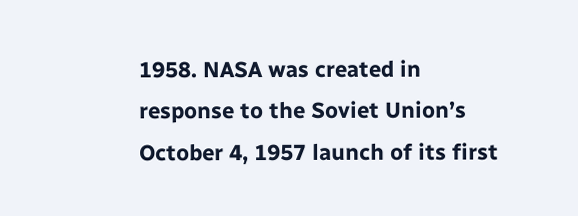1958. NASA was created in response to the Soviet Union’s October 4, 1957 launch of its first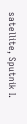satellite, Sputnik I.